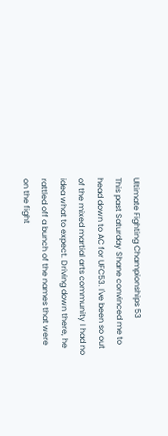Ultimate Fighting Championships 53
This past Saturday Shane convinced me to head down to AC for UFC53. I've been so out of the mixed martial arts community I had no idea what to expect. Driving down there, he rattled off a bunch of the names that were on the fight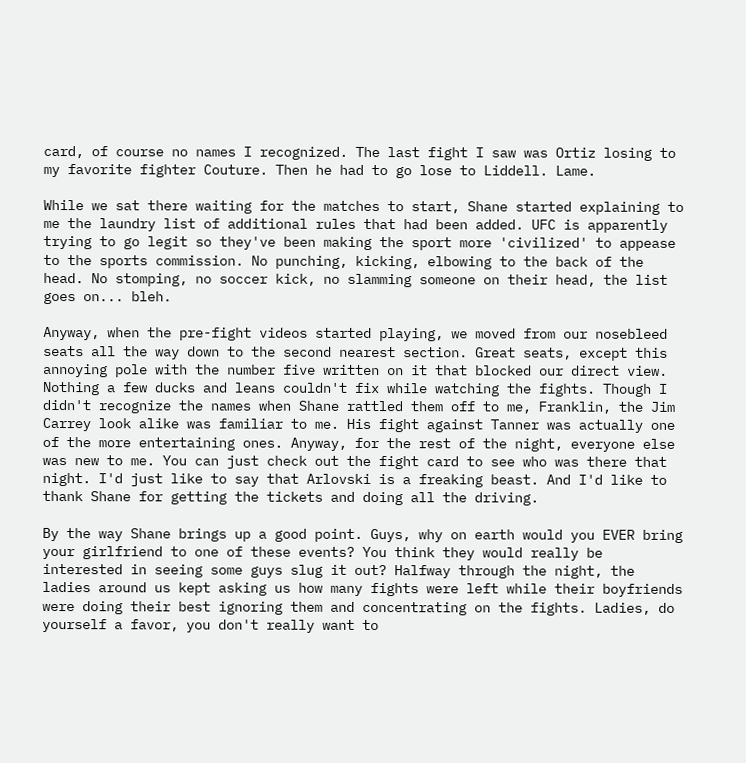card, of course no names I recognized. The last fight I saw was Ortiz losing to my favorite fighter Couture. Then he had to go lose to Liddell. Lame.

While we sat there waiting for the matches to start, Shane started explaining to me the laundry list of additional rules that had been added. UFC is apparently trying to go legit so they've been making the sport more 'civilized' to appease to the sports commission. No punching, kicking, elbowing to the back of the head. No stomping, no soccer kick, no slamming someone on their head, the list goes on... bleh.

Anyway, when the pre-fight videos started playing, we moved from our nosebleed seats all the way down to the second nearest section. Great seats, except this annoying pole with the number five written on it that blocked our direct view. Nothing a few ducks and leans couldn't fix while watching the fights. Though I didn't recognize the names when Shane rattled them off to me, Franklin, the Jim Carrey look alike was familiar to me. His fight against Tanner was actually one of the more entertaining ones. Anyway, for the rest of the night, everyone else was new to me. You can just check out the fight card to see who was there that night. I'd just like to say that Arlovski is a freaking beast. And I'd like to thank Shane for getting the tickets and doing all the driving.

By the way Shane brings up a good point. Guys, why on earth would you EVER bring your girlfriend to one of these events? You think they would really be interested in seeing some guys slug it out? Halfway through the night, the ladies around us kept asking us how many fights were left while their boyfriends were doing their best ignoring them and concentrating on the fights. Ladies, do yourself a favor, you don't really want to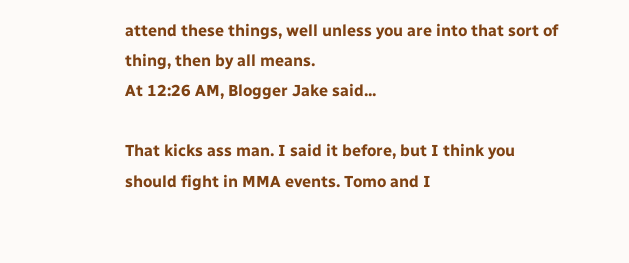attend these things, well unless you are into that sort of thing, then by all means.
At 12:26 AM, Blogger Jake said...

That kicks ass man. I said it before, but I think you should fight in MMA events. Tomo and I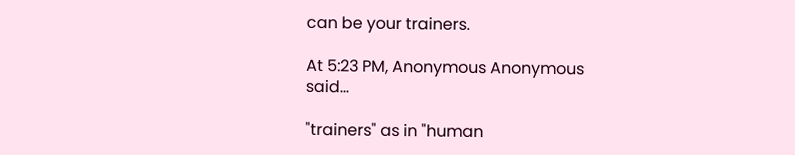can be your trainers.

At 5:23 PM, Anonymous Anonymous said...

"trainers" as in "human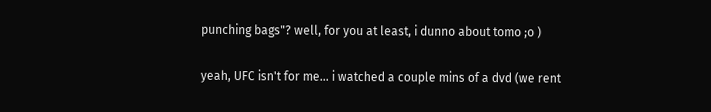punching bags"? well, for you at least, i dunno about tomo ;o )

yeah, UFC isn't for me... i watched a couple mins of a dvd (we rent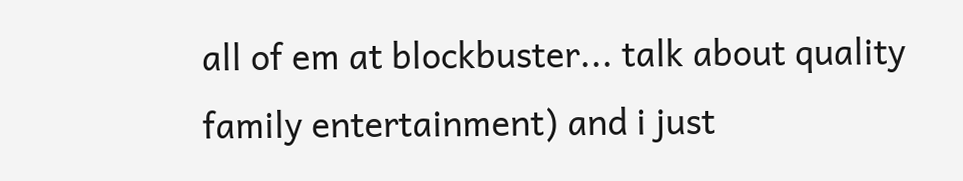all of em at blockbuster... talk about quality family entertainment) and i just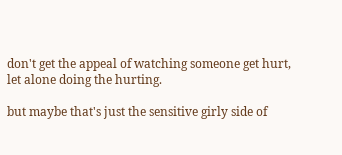don't get the appeal of watching someone get hurt, let alone doing the hurting.

but maybe that's just the sensitive girly side of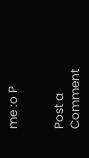me :o P


Post a Comment